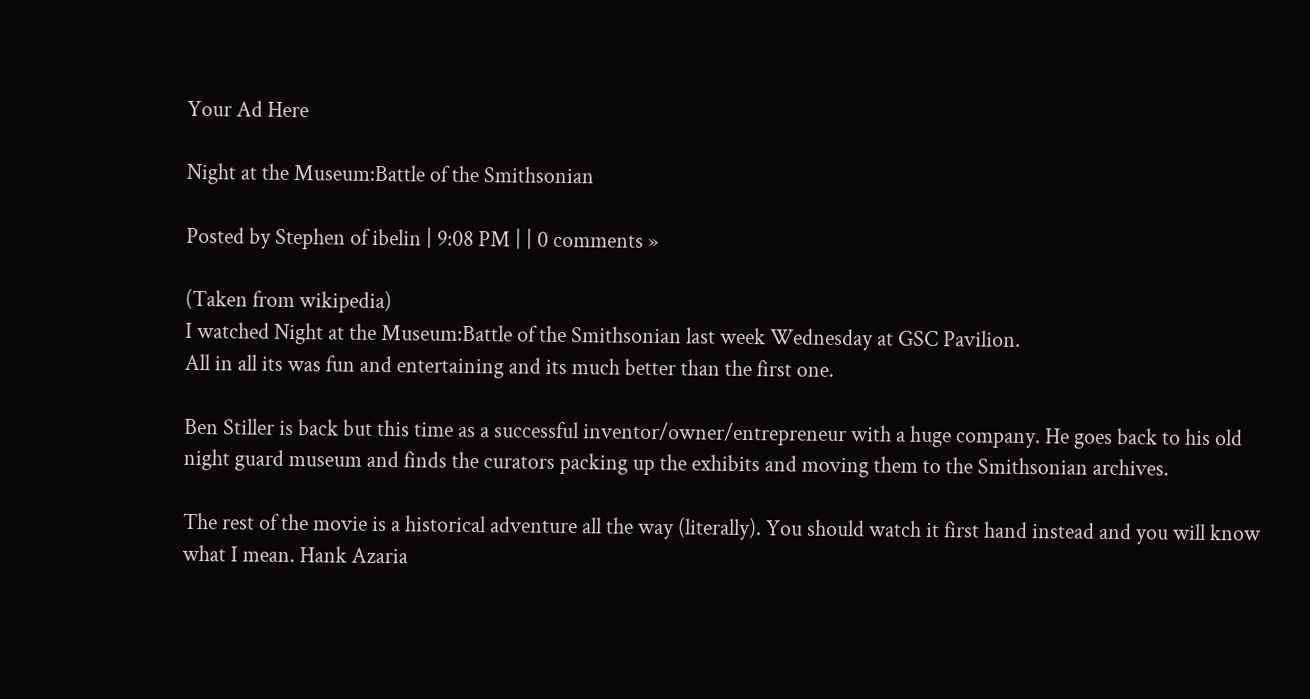Your Ad Here

Night at the Museum:Battle of the Smithsonian

Posted by Stephen of ibelin | 9:08 PM | | 0 comments »

(Taken from wikipedia)
I watched Night at the Museum:Battle of the Smithsonian last week Wednesday at GSC Pavilion.
All in all its was fun and entertaining and its much better than the first one.

Ben Stiller is back but this time as a successful inventor/owner/entrepreneur with a huge company. He goes back to his old night guard museum and finds the curators packing up the exhibits and moving them to the Smithsonian archives.

The rest of the movie is a historical adventure all the way (literally). You should watch it first hand instead and you will know what I mean. Hank Azaria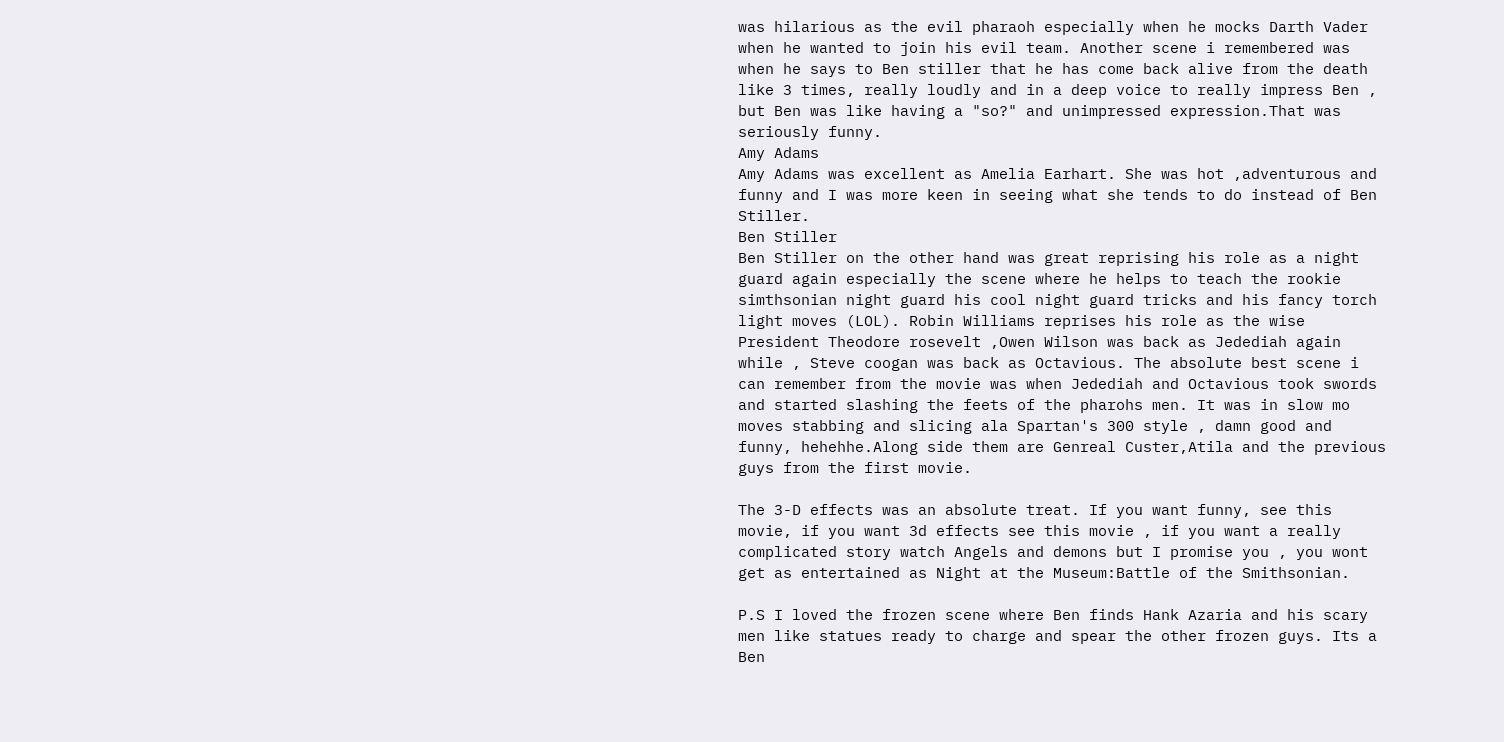was hilarious as the evil pharaoh especially when he mocks Darth Vader when he wanted to join his evil team. Another scene i remembered was when he says to Ben stiller that he has come back alive from the death like 3 times, really loudly and in a deep voice to really impress Ben , but Ben was like having a "so?" and unimpressed expression.That was seriously funny.
Amy Adams
Amy Adams was excellent as Amelia Earhart. She was hot ,adventurous and funny and I was more keen in seeing what she tends to do instead of Ben Stiller.
Ben Stiller
Ben Stiller on the other hand was great reprising his role as a night guard again especially the scene where he helps to teach the rookie simthsonian night guard his cool night guard tricks and his fancy torch light moves (LOL). Robin Williams reprises his role as the wise President Theodore rosevelt ,Owen Wilson was back as Jedediah again while , Steve coogan was back as Octavious. The absolute best scene i can remember from the movie was when Jedediah and Octavious took swords and started slashing the feets of the pharohs men. It was in slow mo moves stabbing and slicing ala Spartan's 300 style , damn good and funny, hehehhe.Along side them are Genreal Custer,Atila and the previous guys from the first movie.

The 3-D effects was an absolute treat. If you want funny, see this movie, if you want 3d effects see this movie , if you want a really complicated story watch Angels and demons but I promise you , you wont get as entertained as Night at the Museum:Battle of the Smithsonian.

P.S I loved the frozen scene where Ben finds Hank Azaria and his scary men like statues ready to charge and spear the other frozen guys. Its a Ben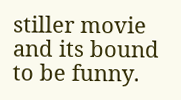stiller movie and its bound to be funny.